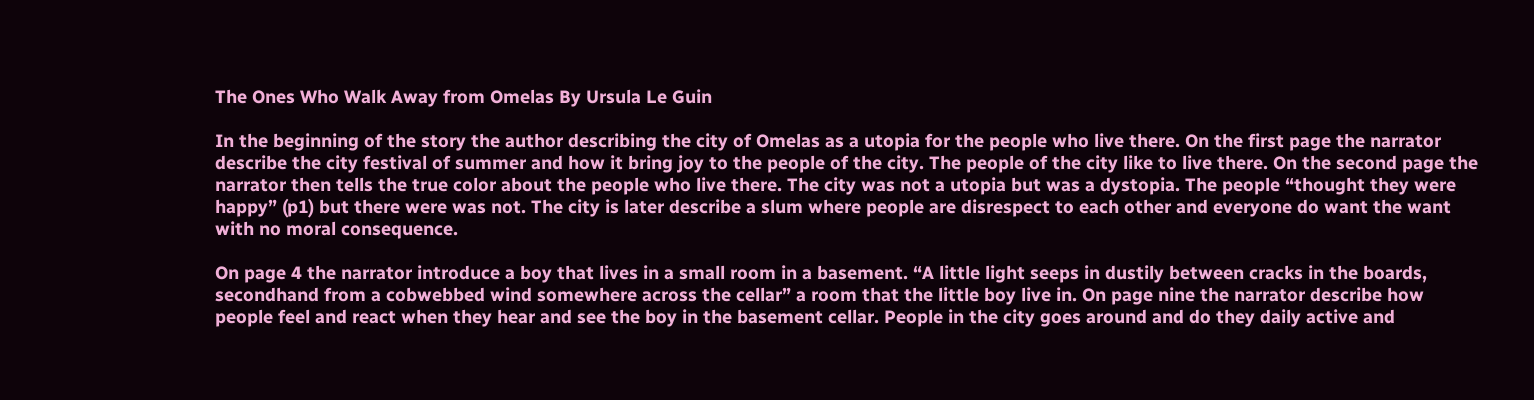The Ones Who Walk Away from Omelas By Ursula Le Guin

In the beginning of the story the author describing the city of Omelas as a utopia for the people who live there. On the first page the narrator describe the city festival of summer and how it bring joy to the people of the city. The people of the city like to live there. On the second page the narrator then tells the true color about the people who live there. The city was not a utopia but was a dystopia. The people “thought they were happy” (p1) but there were was not. The city is later describe a slum where people are disrespect to each other and everyone do want the want with no moral consequence.

On page 4 the narrator introduce a boy that lives in a small room in a basement. “A little light seeps in dustily between cracks in the boards, secondhand from a cobwebbed wind somewhere across the cellar” a room that the little boy live in. On page nine the narrator describe how people feel and react when they hear and see the boy in the basement cellar. People in the city goes around and do they daily active and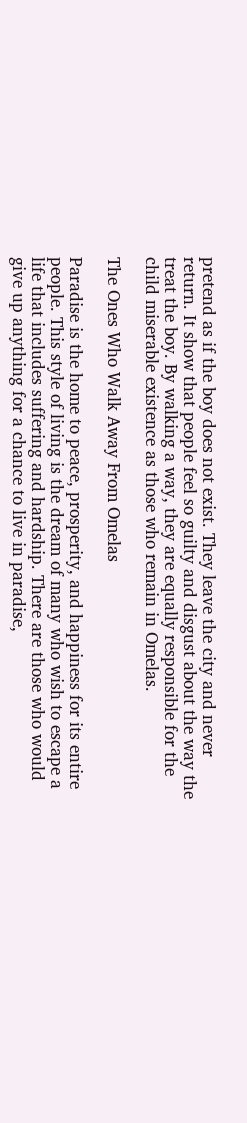pretend as if the boy does not exist. They leave the city and never return. It show that people feel so guilty and disgust about the way the treat the boy. By walking a way, they are equally responsible for the child miserable existence as those who remain in Omelas.

The Ones Who Walk Away From Omelas

Paradise is the home to peace, prosperity, and happiness for its entire people. This style of living is the dream of many who wish to escape a life that includes suffering and hardship. There are those who would give up anything for a chance to live in paradise,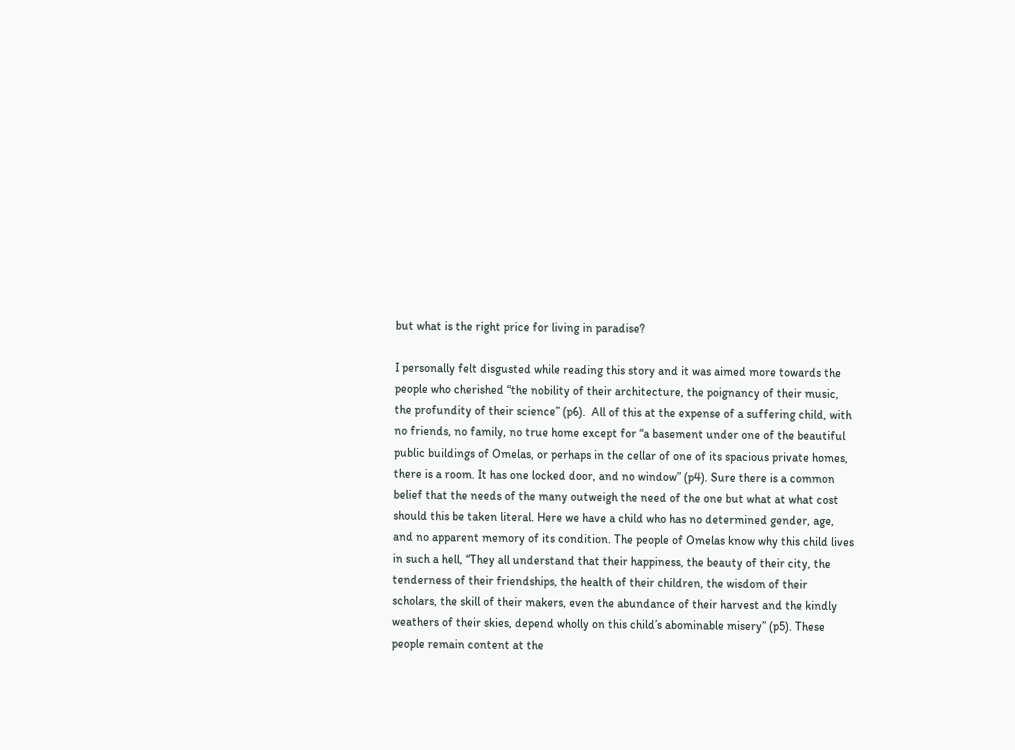but what is the right price for living in paradise?

I personally felt disgusted while reading this story and it was aimed more towards the people who cherished “the nobility of their architecture, the poignancy of their music, the profundity of their science” (p6).  All of this at the expense of a suffering child, with no friends, no family, no true home except for “a basement under one of the beautiful public buildings of Omelas, or perhaps in the cellar of one of its spacious private homes, there is a room. It has one locked door, and no window” (p4). Sure there is a common belief that the needs of the many outweigh the need of the one but what at what cost should this be taken literal. Here we have a child who has no determined gender, age, and no apparent memory of its condition. The people of Omelas know why this child lives in such a hell, “They all understand that their happiness, the beauty of their city, the tenderness of their friendships, the health of their children, the wisdom of their scholars, the skill of their makers, even the abundance of their harvest and the kindly weathers of their skies, depend wholly on this child’s abominable misery” (p5). These people remain content at the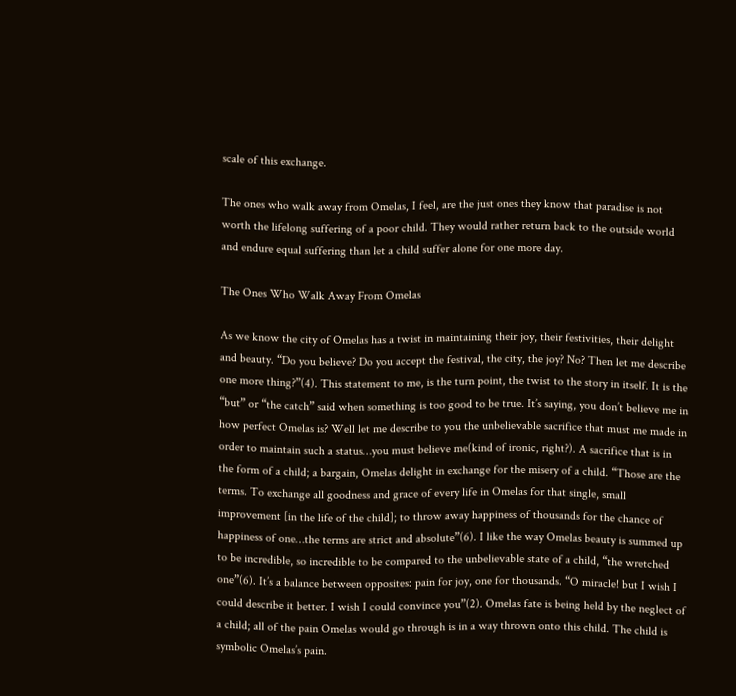scale of this exchange.

The ones who walk away from Omelas, I feel, are the just ones they know that paradise is not worth the lifelong suffering of a poor child. They would rather return back to the outside world and endure equal suffering than let a child suffer alone for one more day.

The Ones Who Walk Away From Omelas

As we know the city of Omelas has a twist in maintaining their joy, their festivities, their delight and beauty. “Do you believe? Do you accept the festival, the city, the joy? No? Then let me describe one more thing?”(4). This statement to me, is the turn point, the twist to the story in itself. It is the “but” or “the catch” said when something is too good to be true. It’s saying, you don’t believe me in how perfect Omelas is? Well let me describe to you the unbelievable sacrifice that must me made in order to maintain such a status…you must believe me(kind of ironic, right?). A sacrifice that is in the form of a child; a bargain, Omelas delight in exchange for the misery of a child. “Those are the terms. To exchange all goodness and grace of every life in Omelas for that single, small improvement [in the life of the child]; to throw away happiness of thousands for the chance of happiness of one…the terms are strict and absolute”(6). I like the way Omelas beauty is summed up to be incredible, so incredible to be compared to the unbelievable state of a child, “the wretched one”(6). It’s a balance between opposites: pain for joy, one for thousands. “O miracle! but I wish I could describe it better. I wish I could convince you”(2). Omelas fate is being held by the neglect of a child; all of the pain Omelas would go through is in a way thrown onto this child. The child is symbolic Omelas’s pain.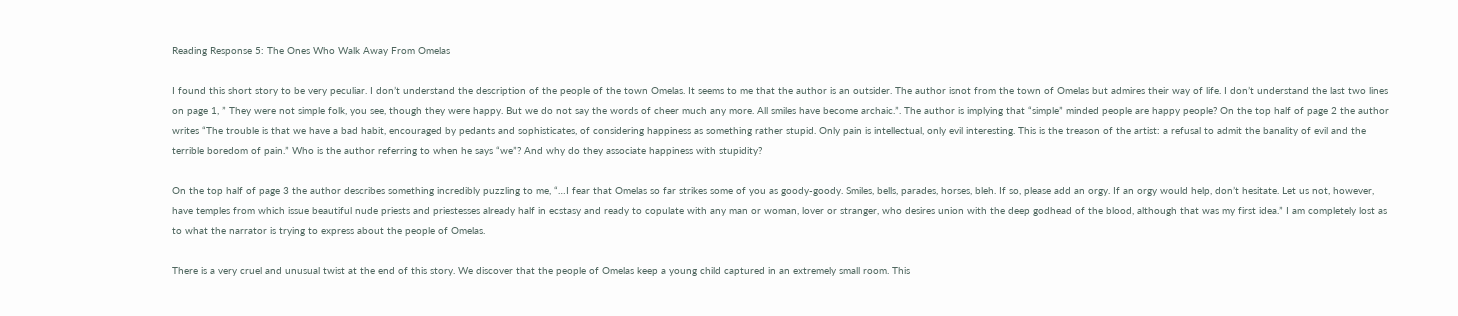Reading Response 5: The Ones Who Walk Away From Omelas

I found this short story to be very peculiar. I don’t understand the description of the people of the town Omelas. It seems to me that the author is an outsider. The author isnot from the town of Omelas but admires their way of life. I don’t understand the last two lines on page 1, ” They were not simple folk, you see, though they were happy. But we do not say the words of cheer much any more. All smiles have become archaic.”. The author is implying that “simple” minded people are happy people? On the top half of page 2 the author writes “The trouble is that we have a bad habit, encouraged by pedants and sophisticates, of considering happiness as something rather stupid. Only pain is intellectual, only evil interesting. This is the treason of the artist: a refusal to admit the banality of evil and the terrible boredom of pain.” Who is the author referring to when he says “we”? And why do they associate happiness with stupidity?

On the top half of page 3 the author describes something incredibly puzzling to me, “…I fear that Omelas so far strikes some of you as goody-goody. Smiles, bells, parades, horses, bleh. If so, please add an orgy. If an orgy would help, don’t hesitate. Let us not, however, have temples from which issue beautiful nude priests and priestesses already half in ecstasy and ready to copulate with any man or woman, lover or stranger, who desires union with the deep godhead of the blood, although that was my first idea.” I am completely lost as to what the narrator is trying to express about the people of Omelas.

There is a very cruel and unusual twist at the end of this story. We discover that the people of Omelas keep a young child captured in an extremely small room. This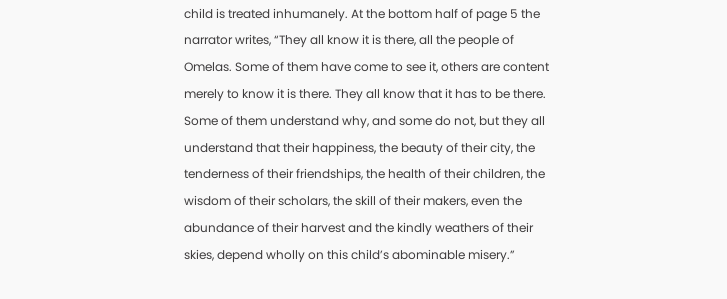child is treated inhumanely. At the bottom half of page 5 the narrator writes, “They all know it is there, all the people of Omelas. Some of them have come to see it, others are content merely to know it is there. They all know that it has to be there. Some of them understand why, and some do not, but they all understand that their happiness, the beauty of their city, the tenderness of their friendships, the health of their children, the wisdom of their scholars, the skill of their makers, even the abundance of their harvest and the kindly weathers of their skies, depend wholly on this child’s abominable misery.”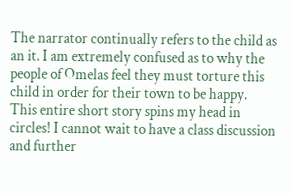The narrator continually refers to the child as an it. I am extremely confused as to why the people of Omelas feel they must torture this child in order for their town to be happy. This entire short story spins my head in circles! I cannot wait to have a class discussion and further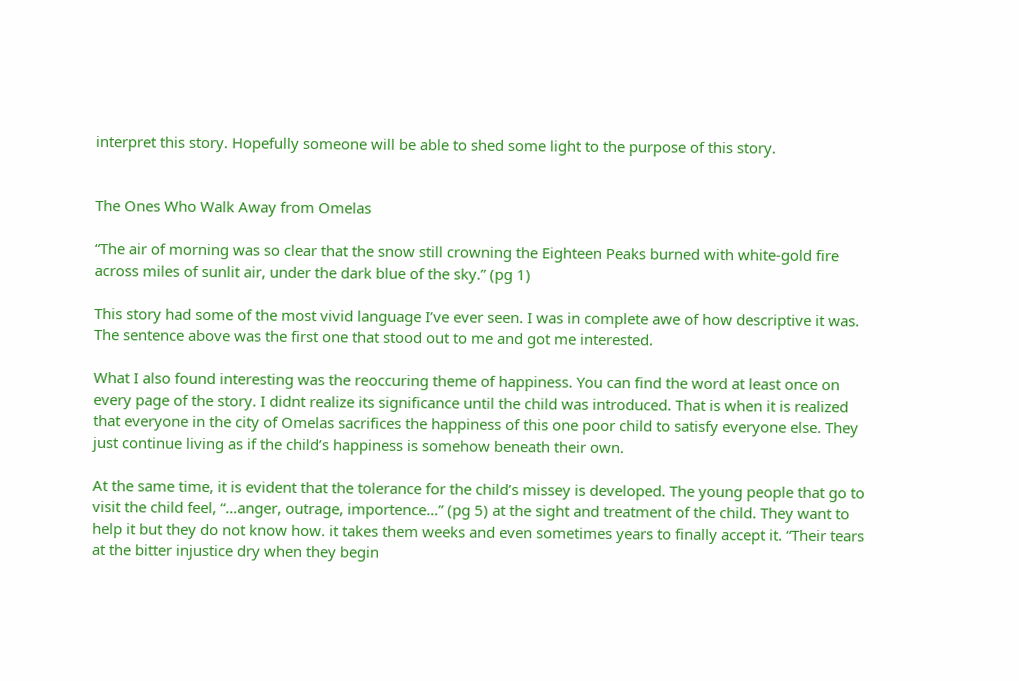interpret this story. Hopefully someone will be able to shed some light to the purpose of this story.


The Ones Who Walk Away from Omelas

“The air of morning was so clear that the snow still crowning the Eighteen Peaks burned with white-gold fire across miles of sunlit air, under the dark blue of the sky.” (pg 1)

This story had some of the most vivid language I’ve ever seen. I was in complete awe of how descriptive it was. The sentence above was the first one that stood out to me and got me interested.

What I also found interesting was the reoccuring theme of happiness. You can find the word at least once on every page of the story. I didnt realize its significance until the child was introduced. That is when it is realized that everyone in the city of Omelas sacrifices the happiness of this one poor child to satisfy everyone else. They just continue living as if the child’s happiness is somehow beneath their own.

At the same time, it is evident that the tolerance for the child’s missey is developed. The young people that go to visit the child feel, “…anger, outrage, importence…” (pg 5) at the sight and treatment of the child. They want to help it but they do not know how. it takes them weeks and even sometimes years to finally accept it. “Their tears at the bitter injustice dry when they begin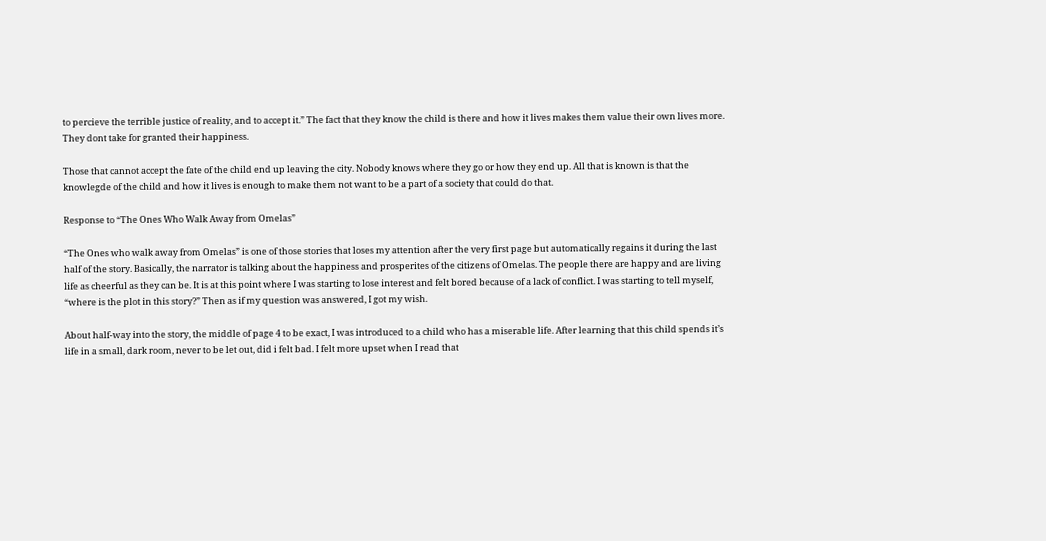to percieve the terrible justice of reality, and to accept it.” The fact that they know the child is there and how it lives makes them value their own lives more. They dont take for granted their happiness.

Those that cannot accept the fate of the child end up leaving the city. Nobody knows where they go or how they end up. All that is known is that the knowlegde of the child and how it lives is enough to make them not want to be a part of a society that could do that.

Response to “The Ones Who Walk Away from Omelas”

“The Ones who walk away from Omelas” is one of those stories that loses my attention after the very first page but automatically regains it during the last half of the story. Basically, the narrator is talking about the happiness and prosperites of the citizens of Omelas. The people there are happy and are living life as cheerful as they can be. It is at this point where I was starting to lose interest and felt bored because of a lack of conflict. I was starting to tell myself, “where is the plot in this story?” Then as if my question was answered, I got my wish.

About half-way into the story, the middle of page 4 to be exact, I was introduced to a child who has a miserable life. After learning that this child spends it’s life in a small, dark room, never to be let out, did i felt bad. I felt more upset when I read that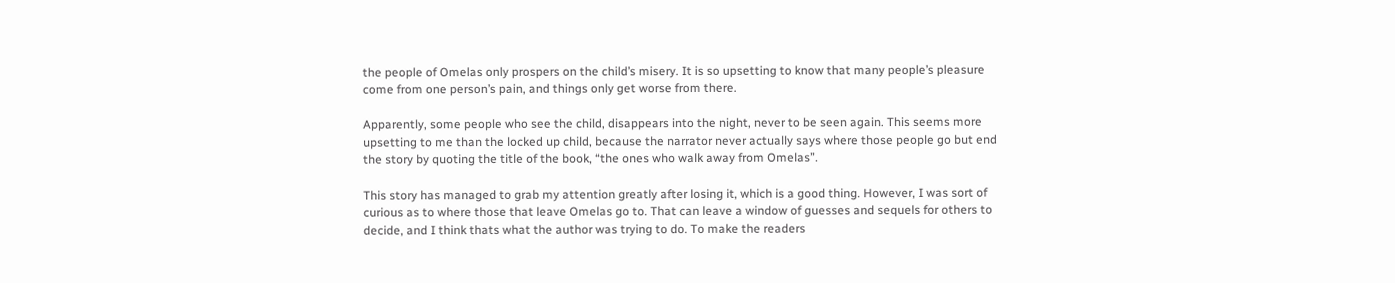the people of Omelas only prospers on the child’s misery. It is so upsetting to know that many people’s pleasure come from one person’s pain, and things only get worse from there.

Apparently, some people who see the child, disappears into the night, never to be seen again. This seems more upsetting to me than the locked up child, because the narrator never actually says where those people go but end the story by quoting the title of the book, “the ones who walk away from Omelas”.

This story has managed to grab my attention greatly after losing it, which is a good thing. However, I was sort of curious as to where those that leave Omelas go to. That can leave a window of guesses and sequels for others to decide, and I think thats what the author was trying to do. To make the readers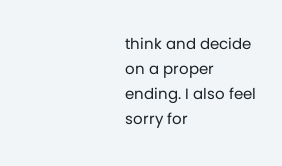think and decide on a proper ending. I also feel sorry for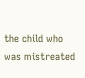the child who was mistreated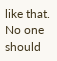like that. No one should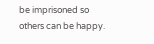be imprisoned so others can be happy.